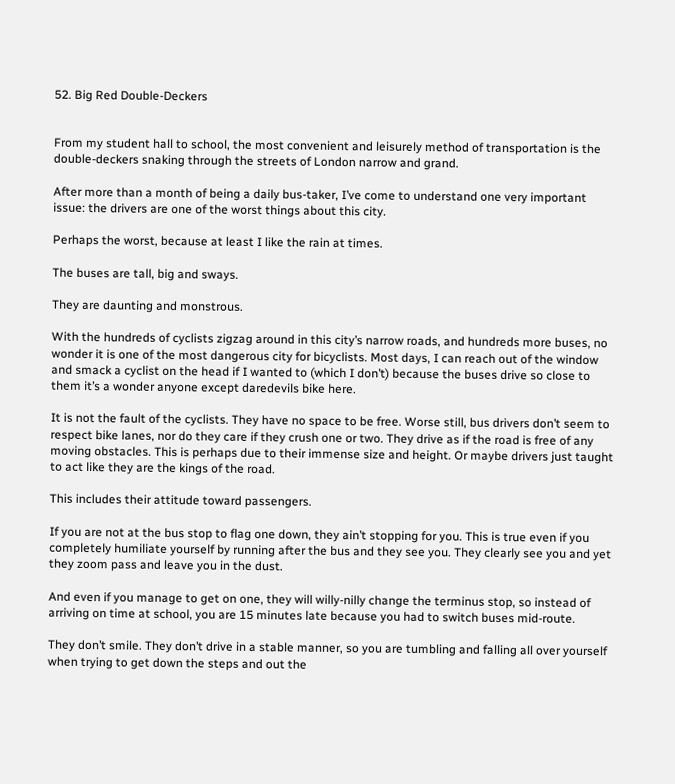52. Big Red Double-Deckers


From my student hall to school, the most convenient and leisurely method of transportation is the double-deckers snaking through the streets of London narrow and grand.

After more than a month of being a daily bus-taker, I’ve come to understand one very important issue: the drivers are one of the worst things about this city.

Perhaps the worst, because at least I like the rain at times.

The buses are tall, big and sways.

They are daunting and monstrous.

With the hundreds of cyclists zigzag around in this city’s narrow roads, and hundreds more buses, no wonder it is one of the most dangerous city for bicyclists. Most days, I can reach out of the window and smack a cyclist on the head if I wanted to (which I don’t) because the buses drive so close to them it’s a wonder anyone except daredevils bike here.

It is not the fault of the cyclists. They have no space to be free. Worse still, bus drivers don’t seem to respect bike lanes, nor do they care if they crush one or two. They drive as if the road is free of any moving obstacles. This is perhaps due to their immense size and height. Or maybe drivers just taught to act like they are the kings of the road.

This includes their attitude toward passengers.

If you are not at the bus stop to flag one down, they ain’t stopping for you. This is true even if you completely humiliate yourself by running after the bus and they see you. They clearly see you and yet they zoom pass and leave you in the dust.

And even if you manage to get on one, they will willy-nilly change the terminus stop, so instead of arriving on time at school, you are 15 minutes late because you had to switch buses mid-route.

They don’t smile. They don’t drive in a stable manner, so you are tumbling and falling all over yourself when trying to get down the steps and out the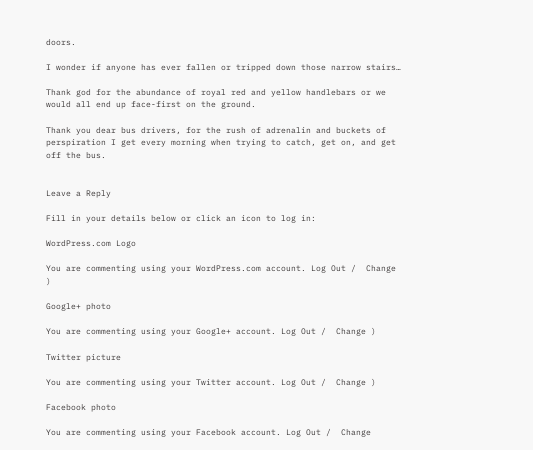doors.

I wonder if anyone has ever fallen or tripped down those narrow stairs…

Thank god for the abundance of royal red and yellow handlebars or we would all end up face-first on the ground.

Thank you dear bus drivers, for the rush of adrenalin and buckets of perspiration I get every morning when trying to catch, get on, and get off the bus.


Leave a Reply

Fill in your details below or click an icon to log in:

WordPress.com Logo

You are commenting using your WordPress.com account. Log Out /  Change )

Google+ photo

You are commenting using your Google+ account. Log Out /  Change )

Twitter picture

You are commenting using your Twitter account. Log Out /  Change )

Facebook photo

You are commenting using your Facebook account. Log Out /  Change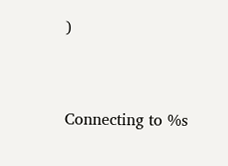)


Connecting to %s